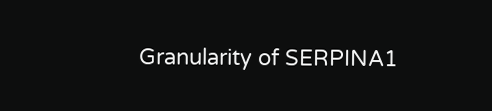Granularity of SERPINA1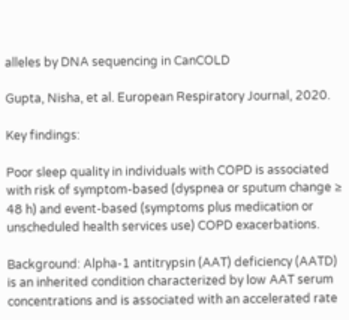alleles by DNA sequencing in CanCOLD

Gupta, Nisha, et al. European Respiratory Journal, 2020.

Key findings:

Poor sleep quality in individuals with COPD is associated with risk of symptom-based (dyspnea or sputum change ≥ 48 h) and event-based (symptoms plus medication or unscheduled health services use) COPD exacerbations.

Background: Alpha-1 antitrypsin (AAT) deficiency (AATD) is an inherited condition characterized by low AAT serum concentrations and is associated with an accelerated rate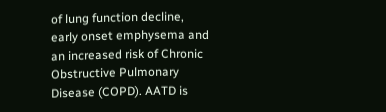of lung function decline, early onset emphysema and an increased risk of Chronic Obstructive Pulmonary Disease (COPD). AATD is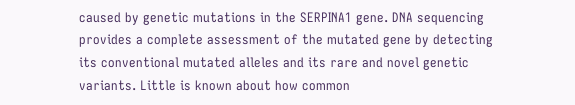caused by genetic mutations in the SERPINA1 gene. DNA sequencing provides a complete assessment of the mutated gene by detecting its conventional mutated alleles and its rare and novel genetic variants. Little is known about how common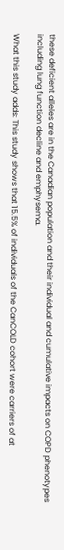these deficient alleles are in the Canadian population and their individual and cumulative impacts on COPD phenotypes including lung function decline and emphysema.

What this study adds: This study shows that 15.5% of individuals of the CanCOLD cohort were carriers of at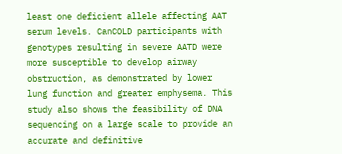least one deficient allele affecting AAT serum levels. CanCOLD participants with genotypes resulting in severe AATD were more susceptible to develop airway obstruction, as demonstrated by lower lung function and greater emphysema. This study also shows the feasibility of DNA sequencing on a large scale to provide an accurate and definitive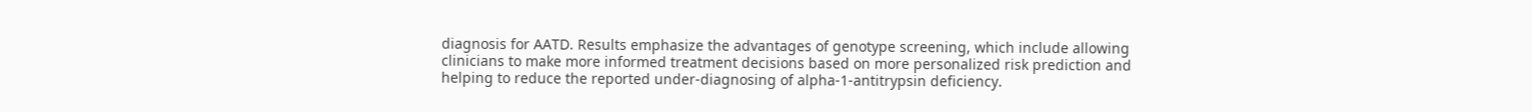diagnosis for AATD. Results emphasize the advantages of genotype screening, which include allowing clinicians to make more informed treatment decisions based on more personalized risk prediction and helping to reduce the reported under-diagnosing of alpha-1-antitrypsin deficiency.